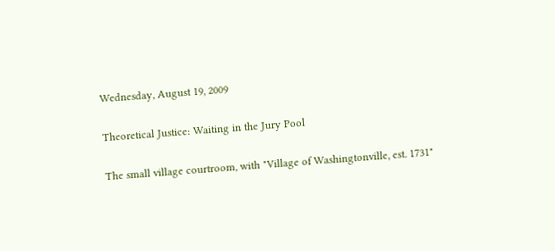Wednesday, August 19, 2009

Theoretical Justice: Waiting in the Jury Pool

The small village courtroom, with "Village of Washingtonville, est. 1731"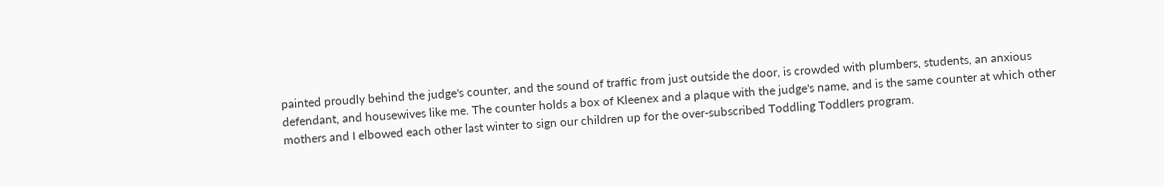painted proudly behind the judge's counter, and the sound of traffic from just outside the door, is crowded with plumbers, students, an anxious defendant, and housewives like me. The counter holds a box of Kleenex and a plaque with the judge's name, and is the same counter at which other mothers and I elbowed each other last winter to sign our children up for the over-subscribed Toddling Toddlers program.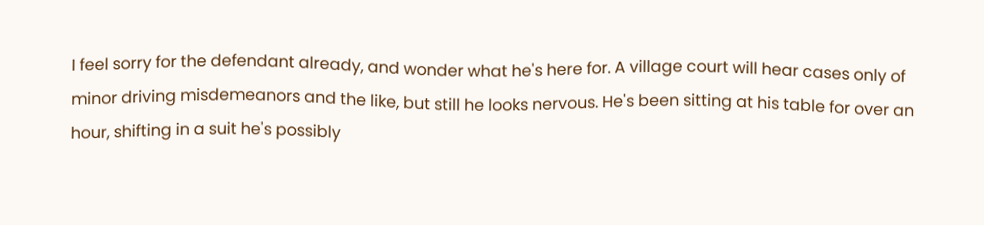I feel sorry for the defendant already, and wonder what he's here for. A village court will hear cases only of minor driving misdemeanors and the like, but still he looks nervous. He's been sitting at his table for over an hour, shifting in a suit he's possibly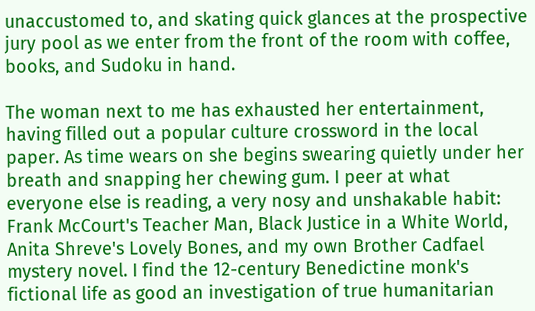unaccustomed to, and skating quick glances at the prospective jury pool as we enter from the front of the room with coffee, books, and Sudoku in hand.

The woman next to me has exhausted her entertainment, having filled out a popular culture crossword in the local paper. As time wears on she begins swearing quietly under her breath and snapping her chewing gum. I peer at what everyone else is reading, a very nosy and unshakable habit: Frank McCourt's Teacher Man, Black Justice in a White World, Anita Shreve's Lovely Bones, and my own Brother Cadfael mystery novel. I find the 12-century Benedictine monk's fictional life as good an investigation of true humanitarian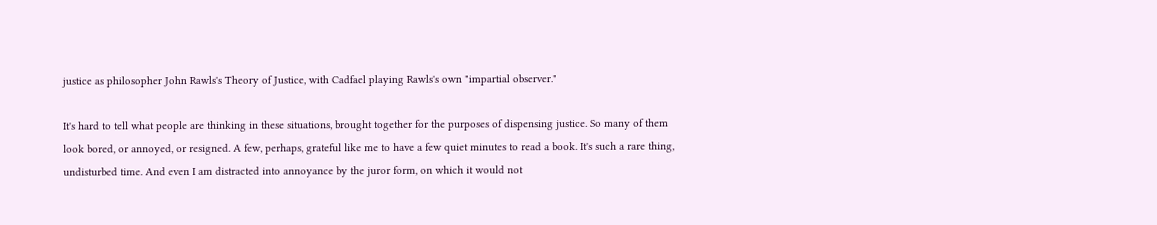justice as philosopher John Rawls's Theory of Justice, with Cadfael playing Rawls's own "impartial observer."

It's hard to tell what people are thinking in these situations, brought together for the purposes of dispensing justice. So many of them look bored, or annoyed, or resigned. A few, perhaps, grateful like me to have a few quiet minutes to read a book. It's such a rare thing, undisturbed time. And even I am distracted into annoyance by the juror form, on which it would not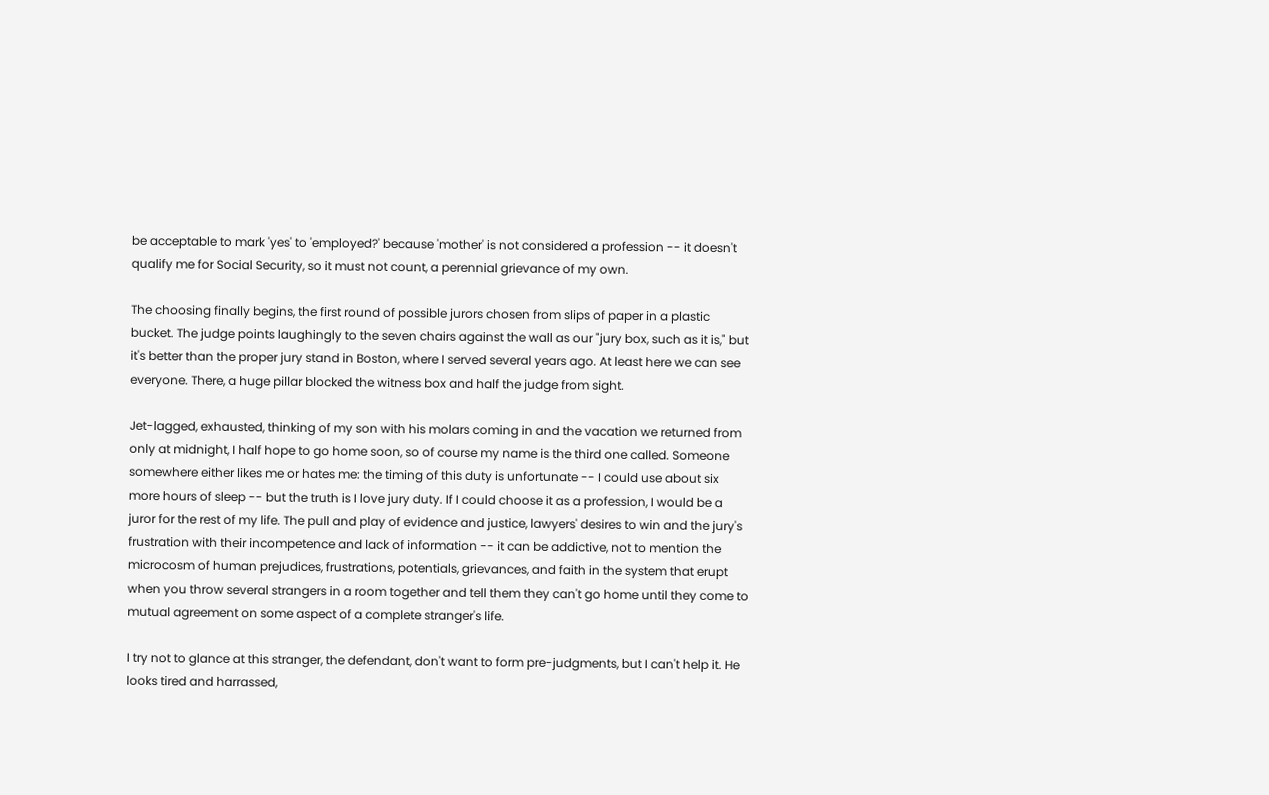be acceptable to mark 'yes' to 'employed?' because 'mother' is not considered a profession -- it doesn't qualify me for Social Security, so it must not count, a perennial grievance of my own.

The choosing finally begins, the first round of possible jurors chosen from slips of paper in a plastic bucket. The judge points laughingly to the seven chairs against the wall as our "jury box, such as it is," but it's better than the proper jury stand in Boston, where I served several years ago. At least here we can see everyone. There, a huge pillar blocked the witness box and half the judge from sight.

Jet-lagged, exhausted, thinking of my son with his molars coming in and the vacation we returned from only at midnight, I half hope to go home soon, so of course my name is the third one called. Someone somewhere either likes me or hates me: the timing of this duty is unfortunate -- I could use about six more hours of sleep -- but the truth is I love jury duty. If I could choose it as a profession, I would be a juror for the rest of my life. The pull and play of evidence and justice, lawyers' desires to win and the jury's frustration with their incompetence and lack of information -- it can be addictive, not to mention the microcosm of human prejudices, frustrations, potentials, grievances, and faith in the system that erupt when you throw several strangers in a room together and tell them they can't go home until they come to mutual agreement on some aspect of a complete stranger's life.

I try not to glance at this stranger, the defendant, don't want to form pre-judgments, but I can't help it. He looks tired and harrassed,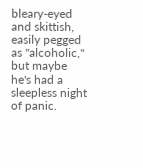bleary-eyed and skittish, easily pegged as "alcoholic," but maybe he's had a sleepless night of panic.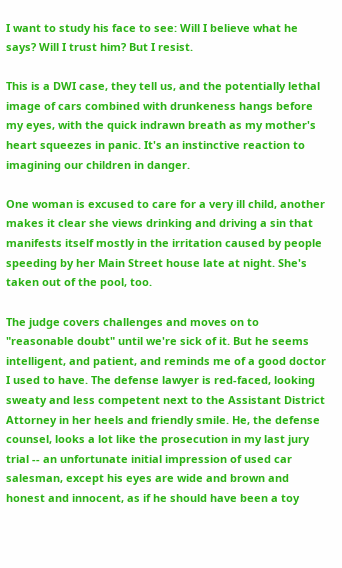I want to study his face to see: Will I believe what he says? Will I trust him? But I resist.

This is a DWI case, they tell us, and the potentially lethal image of cars combined with drunkeness hangs before my eyes, with the quick indrawn breath as my mother's heart squeezes in panic. It's an instinctive reaction to imagining our children in danger.

One woman is excused to care for a very ill child, another makes it clear she views drinking and driving a sin that manifests itself mostly in the irritation caused by people speeding by her Main Street house late at night. She's taken out of the pool, too.

The judge covers challenges and moves on to "reasonable doubt" until we're sick of it. But he seems intelligent, and patient, and reminds me of a good doctor I used to have. The defense lawyer is red-faced, looking sweaty and less competent next to the Assistant District Attorney in her heels and friendly smile. He, the defense counsel, looks a lot like the prosecution in my last jury trial -- an unfortunate initial impression of used car salesman, except his eyes are wide and brown and honest and innocent, as if he should have been a toy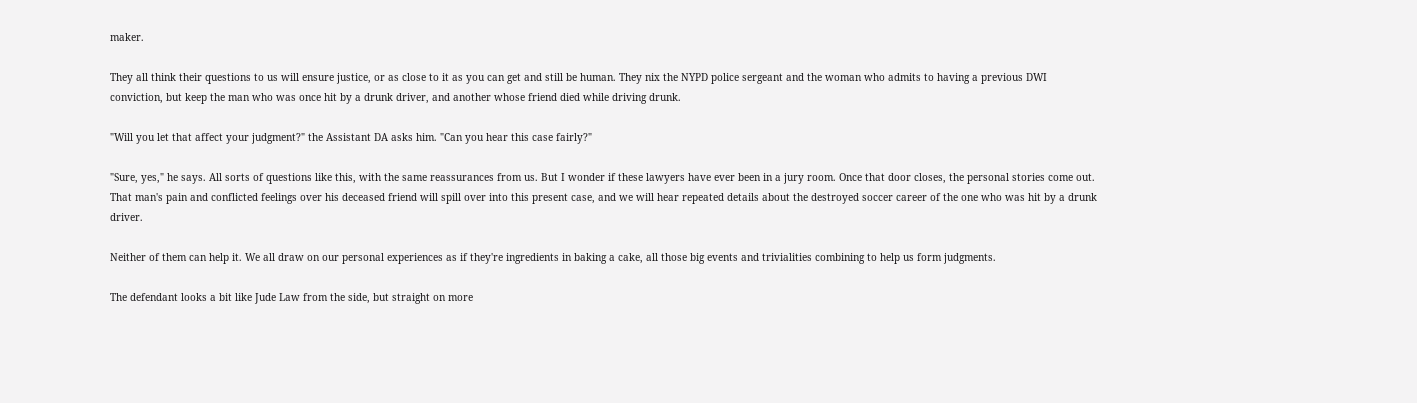maker.

They all think their questions to us will ensure justice, or as close to it as you can get and still be human. They nix the NYPD police sergeant and the woman who admits to having a previous DWI conviction, but keep the man who was once hit by a drunk driver, and another whose friend died while driving drunk.

"Will you let that affect your judgment?" the Assistant DA asks him. "Can you hear this case fairly?"

"Sure, yes," he says. All sorts of questions like this, with the same reassurances from us. But I wonder if these lawyers have ever been in a jury room. Once that door closes, the personal stories come out. That man's pain and conflicted feelings over his deceased friend will spill over into this present case, and we will hear repeated details about the destroyed soccer career of the one who was hit by a drunk driver.

Neither of them can help it. We all draw on our personal experiences as if they're ingredients in baking a cake, all those big events and trivialities combining to help us form judgments.

The defendant looks a bit like Jude Law from the side, but straight on more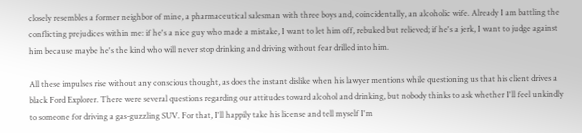closely resembles a former neighbor of mine, a pharmaceutical salesman with three boys and, coincidentally, an alcoholic wife. Already I am battling the conflicting prejudices within me: if he's a nice guy who made a mistake, I want to let him off, rebuked but relieved; if he's a jerk, I want to judge against him because maybe he's the kind who will never stop drinking and driving without fear drilled into him.

All these impulses rise without any conscious thought, as does the instant dislike when his lawyer mentions while questioning us that his client drives a black Ford Explorer. There were several questions regarding our attitudes toward alcohol and drinking, but nobody thinks to ask whether I'll feel unkindly to someone for driving a gas-guzzling SUV. For that, I'll happily take his license and tell myself I'm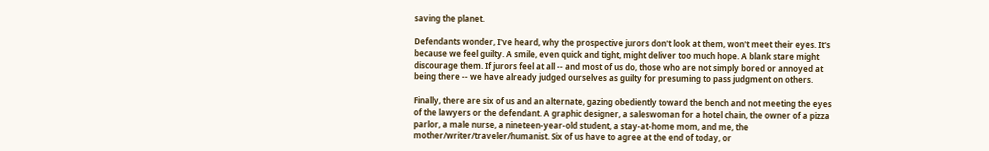saving the planet.

Defendants wonder, I've heard, why the prospective jurors don't look at them, won't meet their eyes. It's because we feel guilty. A smile, even quick and tight, might deliver too much hope. A blank stare might discourage them. If jurors feel at all -- and most of us do, those who are not simply bored or annoyed at being there -- we have already judged ourselves as guilty for presuming to pass judgment on others.

Finally, there are six of us and an alternate, gazing obediently toward the bench and not meeting the eyes of the lawyers or the defendant. A graphic designer, a saleswoman for a hotel chain, the owner of a pizza parlor, a male nurse, a nineteen-year-old student, a stay-at-home mom, and me, the mother/writer/traveler/humanist. Six of us have to agree at the end of today, or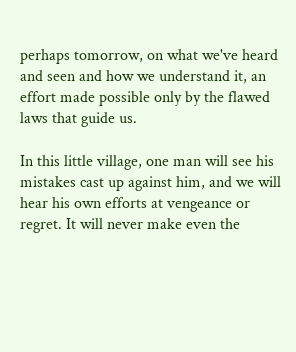perhaps tomorrow, on what we've heard and seen and how we understand it, an effort made possible only by the flawed laws that guide us.

In this little village, one man will see his mistakes cast up against him, and we will hear his own efforts at vengeance or regret. It will never make even the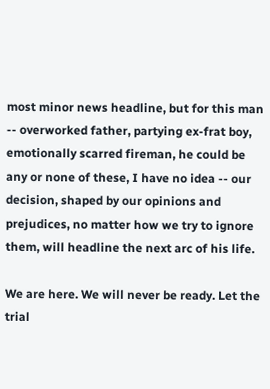most minor news headline, but for this man -- overworked father, partying ex-frat boy, emotionally scarred fireman, he could be any or none of these, I have no idea -- our decision, shaped by our opinions and prejudices, no matter how we try to ignore them, will headline the next arc of his life.

We are here. We will never be ready. Let the trial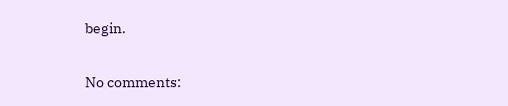begin.

No comments: